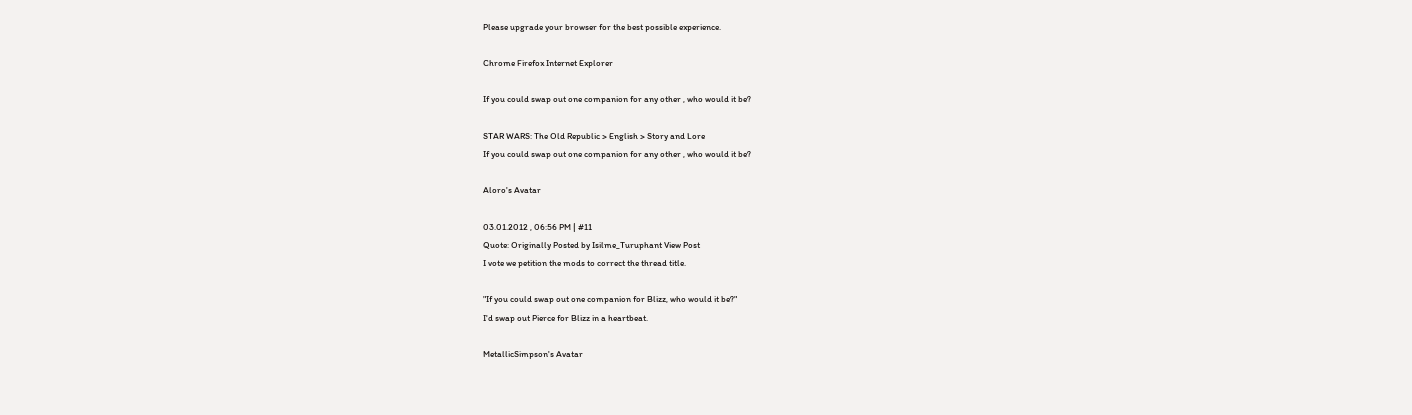Please upgrade your browser for the best possible experience.

Chrome Firefox Internet Explorer

If you could swap out one companion for any other , who would it be?

STAR WARS: The Old Republic > English > Story and Lore
If you could swap out one companion for any other , who would it be?

Aloro's Avatar

03.01.2012 , 06:56 PM | #11
Quote: Originally Posted by Isilme_Turuphant View Post
I vote we petition the mods to correct the thread title.

"If you could swap out one companion for Blizz, who would it be?"
I'd swap out Pierce for Blizz in a heartbeat.

MetallicSimpson's Avatar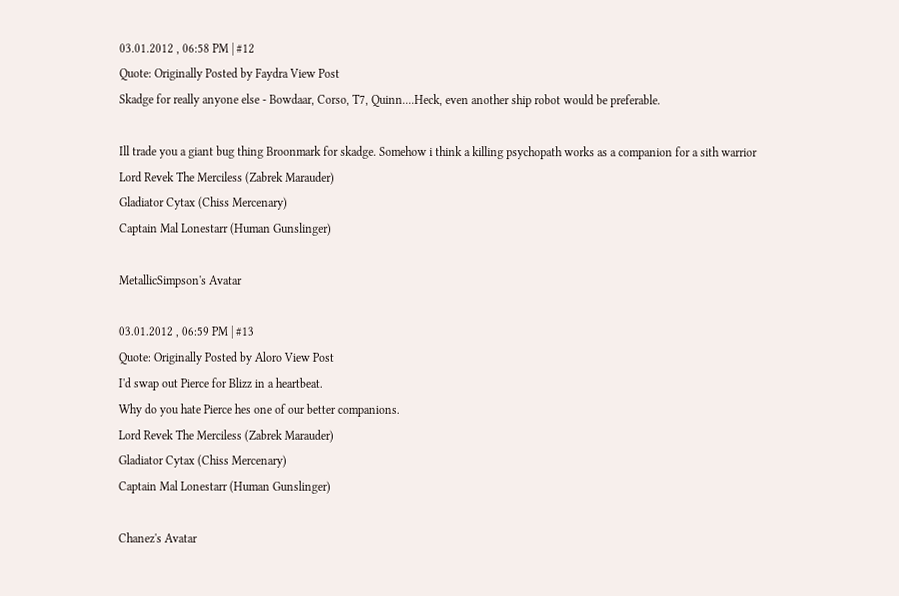03.01.2012 , 06:58 PM | #12
Quote: Originally Posted by Faydra View Post
Skadge for really anyone else - Bowdaar, Corso, T7, Quinn....Heck, even another ship robot would be preferable.

Ill trade you a giant bug thing Broonmark for skadge. Somehow i think a killing psychopath works as a companion for a sith warrior
Lord Revek The Merciless (Zabrek Marauder)
Gladiator Cytax (Chiss Mercenary)
Captain Mal Lonestarr (Human Gunslinger)

MetallicSimpson's Avatar

03.01.2012 , 06:59 PM | #13
Quote: Originally Posted by Aloro View Post
I'd swap out Pierce for Blizz in a heartbeat.
Why do you hate Pierce hes one of our better companions.
Lord Revek The Merciless (Zabrek Marauder)
Gladiator Cytax (Chiss Mercenary)
Captain Mal Lonestarr (Human Gunslinger)

Chanez's Avatar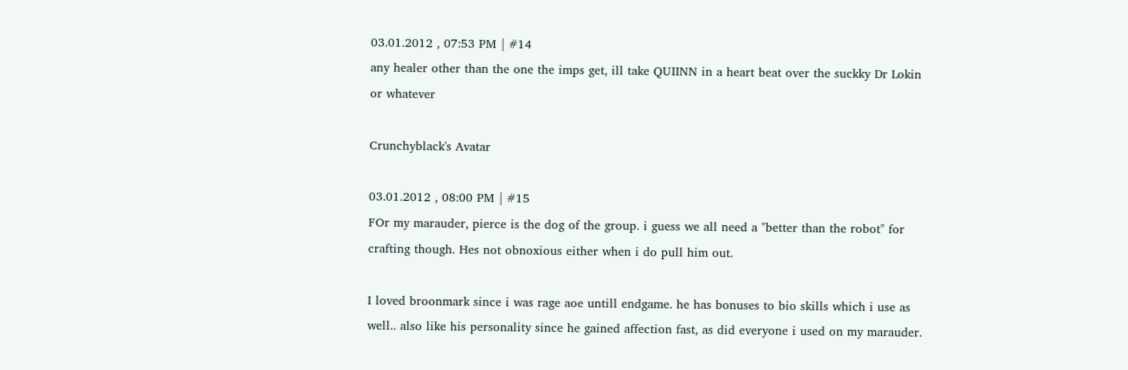03.01.2012 , 07:53 PM | #14
any healer other than the one the imps get, ill take QUIINN in a heart beat over the suckky Dr Lokin or whatever

Crunchyblack's Avatar

03.01.2012 , 08:00 PM | #15
FOr my marauder, pierce is the dog of the group. i guess we all need a "better than the robot" for crafting though. Hes not obnoxious either when i do pull him out.

I loved broonmark since i was rage aoe untill endgame. he has bonuses to bio skills which i use as well.. also like his personality since he gained affection fast, as did everyone i used on my marauder.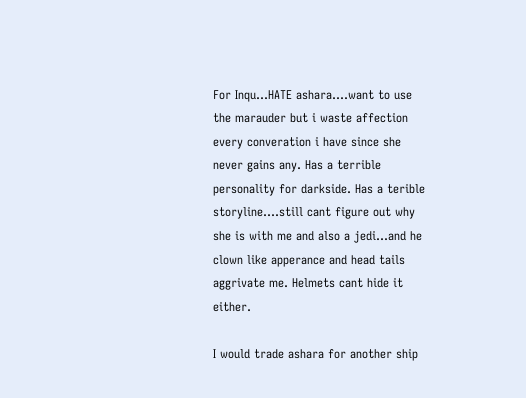For Inqu...HATE ashara....want to use the marauder but i waste affection every converation i have since she never gains any. Has a terrible personality for darkside. Has a terible storyline....still cant figure out why she is with me and also a jedi...and he clown like apperance and head tails aggrivate me. Helmets cant hide it either.

I would trade ashara for another ship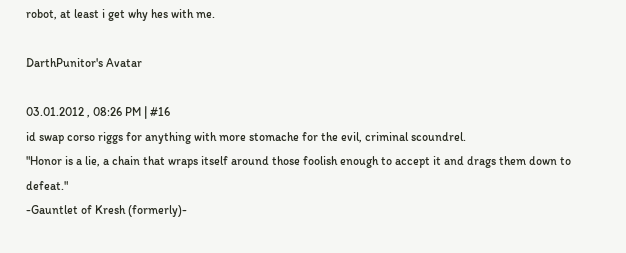robot, at least i get why hes with me.

DarthPunitor's Avatar

03.01.2012 , 08:26 PM | #16
id swap corso riggs for anything with more stomache for the evil, criminal scoundrel.
"Honor is a lie, a chain that wraps itself around those foolish enough to accept it and drags them down to defeat."
-Gauntlet of Kresh (formerly)-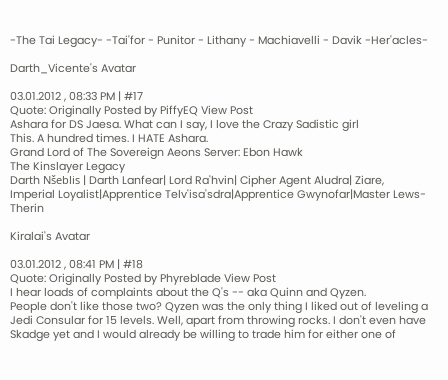-The Tai Legacy- -Tai'for - Punitor - Lithany - Machiavelli - Davik -Her'acles-

Darth_Vicente's Avatar

03.01.2012 , 08:33 PM | #17
Quote: Originally Posted by PiffyEQ View Post
Ashara for DS Jaesa. What can I say, I love the Crazy Sadistic girl
This. A hundred times. I HATE Ashara.
Grand Lord of The Sovereign Aeons Server: Ebon Hawk
The Kinslayer Legacy
Darth Nšeblis | Darth Lanfear| Lord Ra'hvin| Cipher Agent Aludra| Ziare, Imperial Loyalist|Apprentice Telv'isa'sdra|Apprentice Gwynofar|Master Lews-Therin

Kiralai's Avatar

03.01.2012 , 08:41 PM | #18
Quote: Originally Posted by Phyreblade View Post
I hear loads of complaints about the Q's -- aka Quinn and Qyzen.
People don't like those two? Qyzen was the only thing I liked out of leveling a Jedi Consular for 15 levels. Well, apart from throwing rocks. I don't even have Skadge yet and I would already be willing to trade him for either one of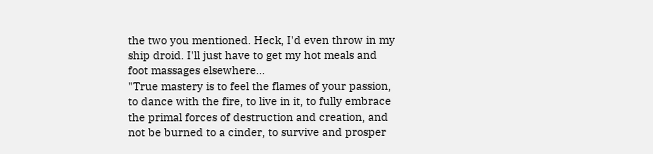the two you mentioned. Heck, I'd even throw in my ship droid. I'll just have to get my hot meals and foot massages elsewhere...
"True mastery is to feel the flames of your passion, to dance with the fire, to live in it, to fully embrace the primal forces of destruction and creation, and not be burned to a cinder, to survive and prosper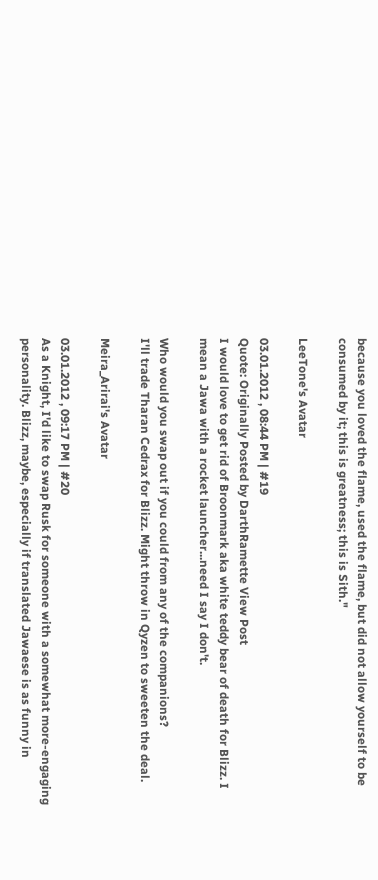because you loved the flame, used the flame, but did not allow yourself to be consumed by it; this is greatness; this is Sith."

LeeTone's Avatar

03.01.2012 , 08:44 PM | #19
Quote: Originally Posted by DarthRamette View Post
I would love to get rid of Broonmark aka white teddy bear of death for Blizz. I mean a Jawa with a rocket launcher...need I say I don't.

Who would you swap out if you could from any of the companions?
I'll trade Tharan Cedrax for Blizz. Might throw in Qyzen to sweeten the deal.

Meira_Arirai's Avatar

03.01.2012 , 09:17 PM | #20
As a Knight, I'd like to swap Rusk for someone with a somewhat more-engaging personality. Blizz, maybe, especially if translated Jawaese is as funny in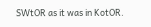SWtOR as it was in KotOR.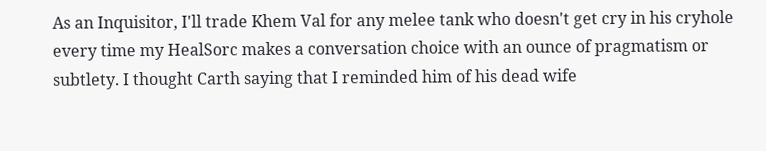As an Inquisitor, I'll trade Khem Val for any melee tank who doesn't get cry in his cryhole every time my HealSorc makes a conversation choice with an ounce of pragmatism or subtlety. I thought Carth saying that I reminded him of his dead wife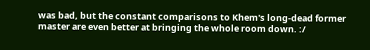was bad, but the constant comparisons to Khem's long-dead former master are even better at bringing the whole room down. :/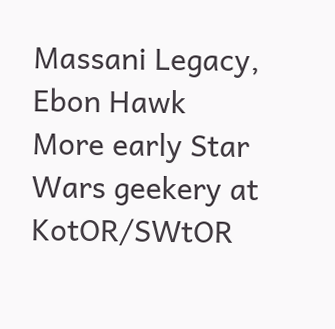Massani Legacy, Ebon Hawk
More early Star Wars geekery at KotOR/SWtOR